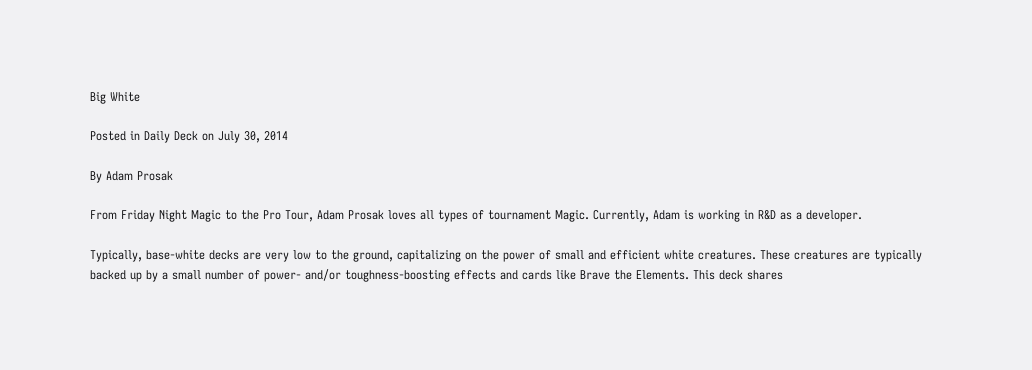Big White

Posted in Daily Deck on July 30, 2014

By Adam Prosak

From Friday Night Magic to the Pro Tour, Adam Prosak loves all types of tournament Magic. Currently, Adam is working in R&D as a developer.

Typically, base-white decks are very low to the ground, capitalizing on the power of small and efficient white creatures. These creatures are typically backed up by a small number of power- and/or toughness-boosting effects and cards like Brave the Elements. This deck shares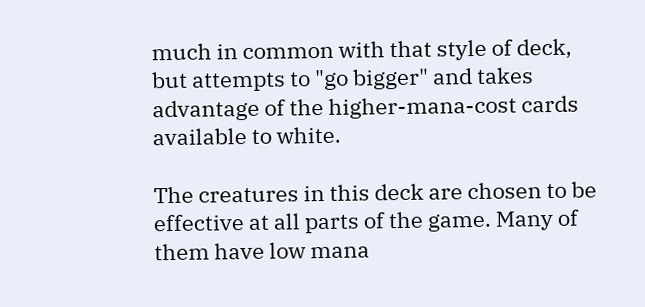much in common with that style of deck, but attempts to "go bigger" and takes advantage of the higher-mana-cost cards available to white.

The creatures in this deck are chosen to be effective at all parts of the game. Many of them have low mana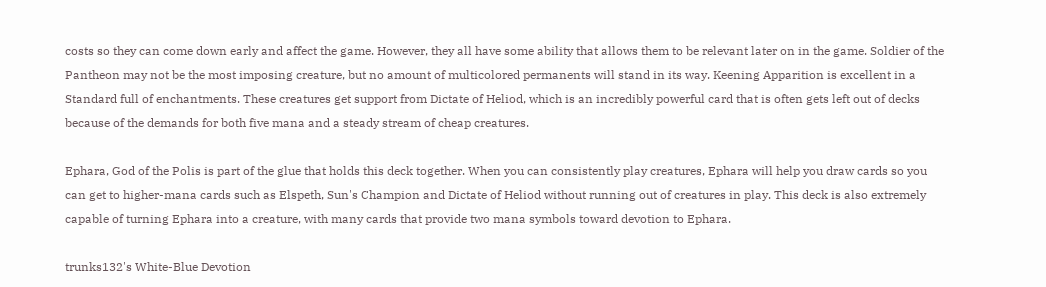costs so they can come down early and affect the game. However, they all have some ability that allows them to be relevant later on in the game. Soldier of the Pantheon may not be the most imposing creature, but no amount of multicolored permanents will stand in its way. Keening Apparition is excellent in a Standard full of enchantments. These creatures get support from Dictate of Heliod, which is an incredibly powerful card that is often gets left out of decks because of the demands for both five mana and a steady stream of cheap creatures.

Ephara, God of the Polis is part of the glue that holds this deck together. When you can consistently play creatures, Ephara will help you draw cards so you can get to higher-mana cards such as Elspeth, Sun's Champion and Dictate of Heliod without running out of creatures in play. This deck is also extremely capable of turning Ephara into a creature, with many cards that provide two mana symbols toward devotion to Ephara.

trunks132's White-Blue Devotion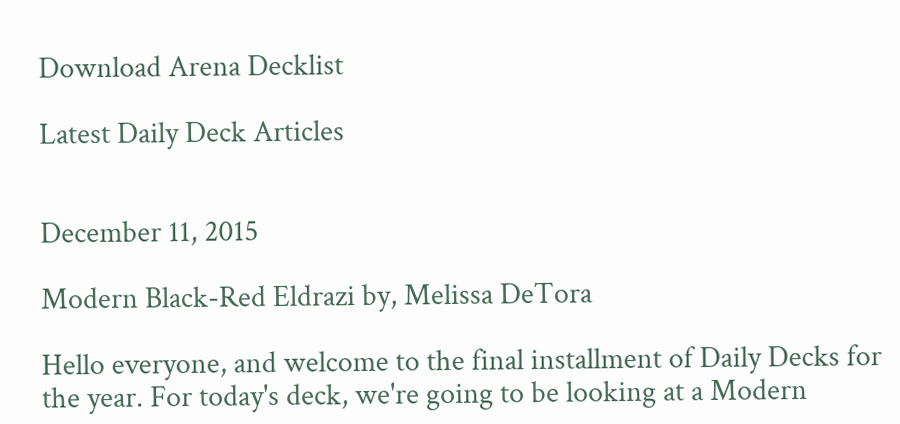Download Arena Decklist

Latest Daily Deck Articles


December 11, 2015

Modern Black-Red Eldrazi by, Melissa DeTora

Hello everyone, and welcome to the final installment of Daily Decks for the year. For today's deck, we're going to be looking at a Modern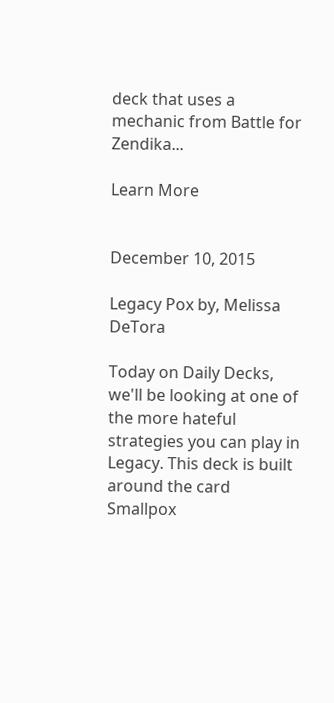deck that uses a mechanic from Battle for Zendika...

Learn More


December 10, 2015

Legacy Pox by, Melissa DeTora

Today on Daily Decks, we'll be looking at one of the more hateful strategies you can play in Legacy. This deck is built around the card Smallpox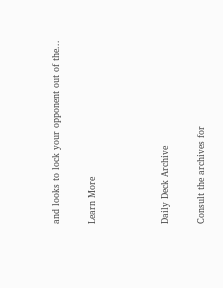and looks to lock your opponent out of the...

Learn More



Daily Deck Archive

Consult the archives for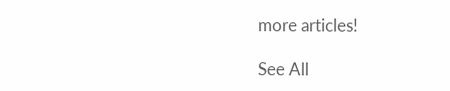more articles!

See All